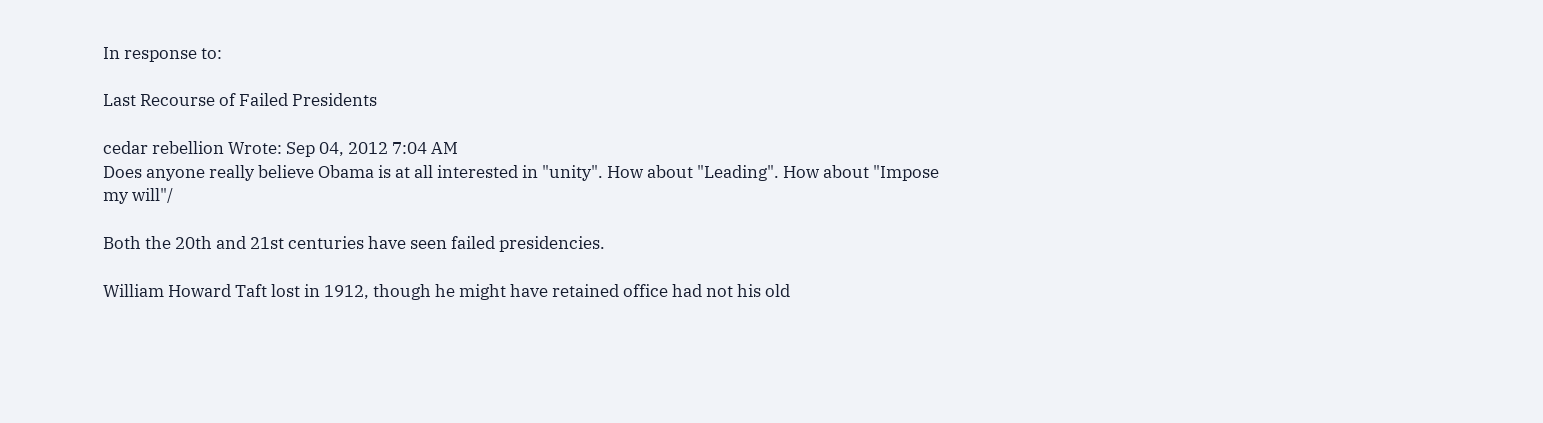In response to:

Last Recourse of Failed Presidents

cedar rebellion Wrote: Sep 04, 2012 7:04 AM
Does anyone really believe Obama is at all interested in "unity". How about "Leading". How about "Impose my will"/

Both the 20th and 21st centuries have seen failed presidencies.

William Howard Taft lost in 1912, though he might have retained office had not his old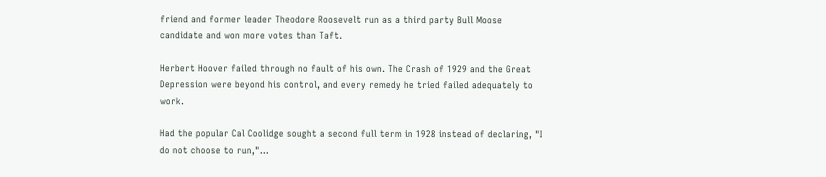friend and former leader Theodore Roosevelt run as a third party Bull Moose candidate and won more votes than Taft.

Herbert Hoover failed through no fault of his own. The Crash of 1929 and the Great Depression were beyond his control, and every remedy he tried failed adequately to work.

Had the popular Cal Coolidge sought a second full term in 1928 instead of declaring, "I do not choose to run,"...